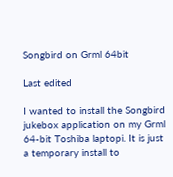Songbird on Grml 64bit

Last edited

I wanted to install the Songbird jukebox application on my Grml 64-bit Toshiba laptopi. It is just a temporary install to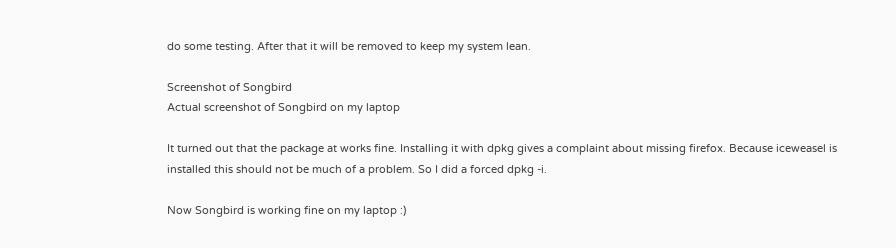do some testing. After that it will be removed to keep my system lean.

Screenshot of Songbird
Actual screenshot of Songbird on my laptop

It turned out that the package at works fine. Installing it with dpkg gives a complaint about missing firefox. Because iceweasel is installed this should not be much of a problem. So I did a forced dpkg -i.

Now Songbird is working fine on my laptop :)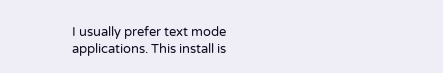I usually prefer text mode applications. This install is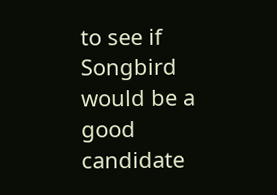to see if Songbird would be a good candidate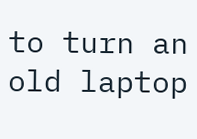to turn an old laptop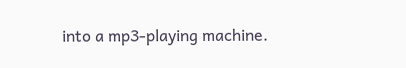into a mp3-playing machine.